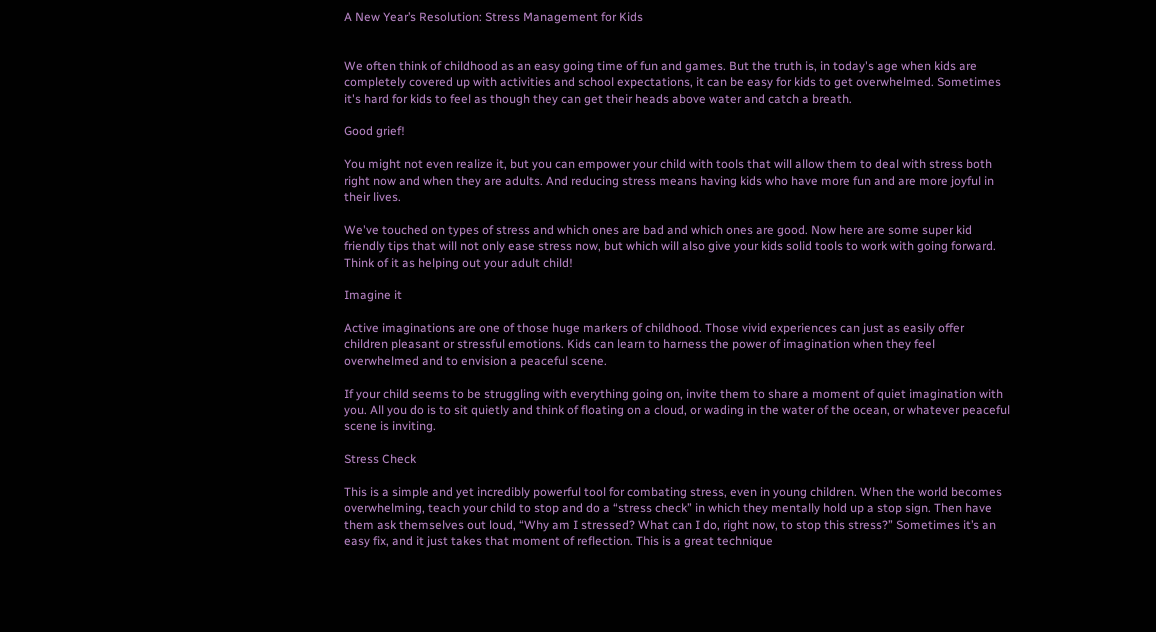A New Year’s Resolution: Stress Management for Kids


We often think of childhood as an easy going time of fun and games. But the truth is, in today's age when kids are completely covered up with activities and school expectations, it can be easy for kids to get overwhelmed. Sometimes it's hard for kids to feel as though they can get their heads above water and catch a breath.

Good grief!

You might not even realize it, but you can empower your child with tools that will allow them to deal with stress both right now and when they are adults. And reducing stress means having kids who have more fun and are more joyful in their lives.

We've touched on types of stress and which ones are bad and which ones are good. Now here are some super kid friendly tips that will not only ease stress now, but which will also give your kids solid tools to work with going forward. Think of it as helping out your adult child!

Imagine it

Active imaginations are one of those huge markers of childhood. Those vivid experiences can just as easily offer children pleasant or stressful emotions. Kids can learn to harness the power of imagination when they feel overwhelmed and to envision a peaceful scene.

If your child seems to be struggling with everything going on, invite them to share a moment of quiet imagination with you. All you do is to sit quietly and think of floating on a cloud, or wading in the water of the ocean, or whatever peaceful scene is inviting.

Stress Check

This is a simple and yet incredibly powerful tool for combating stress, even in young children. When the world becomes overwhelming, teach your child to stop and do a “stress check” in which they mentally hold up a stop sign. Then have them ask themselves out loud, “Why am I stressed? What can I do, right now, to stop this stress?” Sometimes it’s an easy fix, and it just takes that moment of reflection. This is a great technique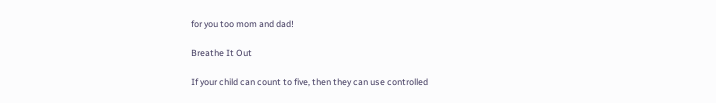for you too mom and dad!

Breathe It Out

If your child can count to five, then they can use controlled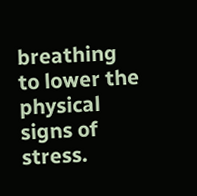breathing to lower the physical signs of stress.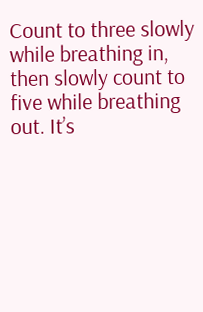Count to three slowly while breathing in, then slowly count to five while breathing out. It’s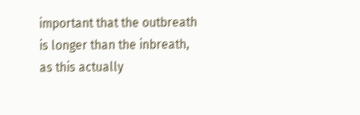important that the outbreath is longer than the inbreath, as this actually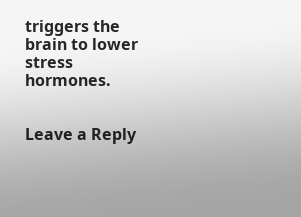triggers the brain to lower stress hormones.


Leave a Reply